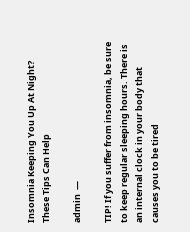Insomnia Keeping You Up At Night? These Tips Can Help

admin  —

TIP! If you suffer from insomnia, be sure to keep regular sleeping hours. There is an internal clock in your body that causes you to be tired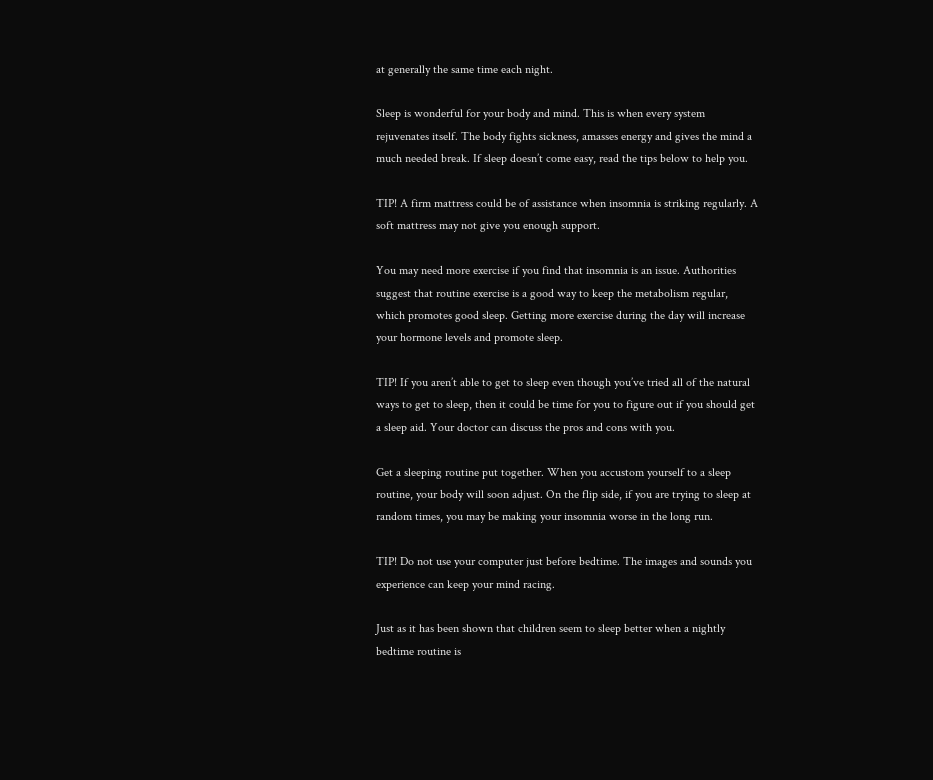at generally the same time each night.

Sleep is wonderful for your body and mind. This is when every system rejuvenates itself. The body fights sickness, amasses energy and gives the mind a much needed break. If sleep doesn’t come easy, read the tips below to help you.

TIP! A firm mattress could be of assistance when insomnia is striking regularly. A soft mattress may not give you enough support.

You may need more exercise if you find that insomnia is an issue. Authorities suggest that routine exercise is a good way to keep the metabolism regular, which promotes good sleep. Getting more exercise during the day will increase your hormone levels and promote sleep.

TIP! If you aren’t able to get to sleep even though you’ve tried all of the natural ways to get to sleep, then it could be time for you to figure out if you should get a sleep aid. Your doctor can discuss the pros and cons with you.

Get a sleeping routine put together. When you accustom yourself to a sleep routine, your body will soon adjust. On the flip side, if you are trying to sleep at random times, you may be making your insomnia worse in the long run.

TIP! Do not use your computer just before bedtime. The images and sounds you experience can keep your mind racing.

Just as it has been shown that children seem to sleep better when a nightly bedtime routine is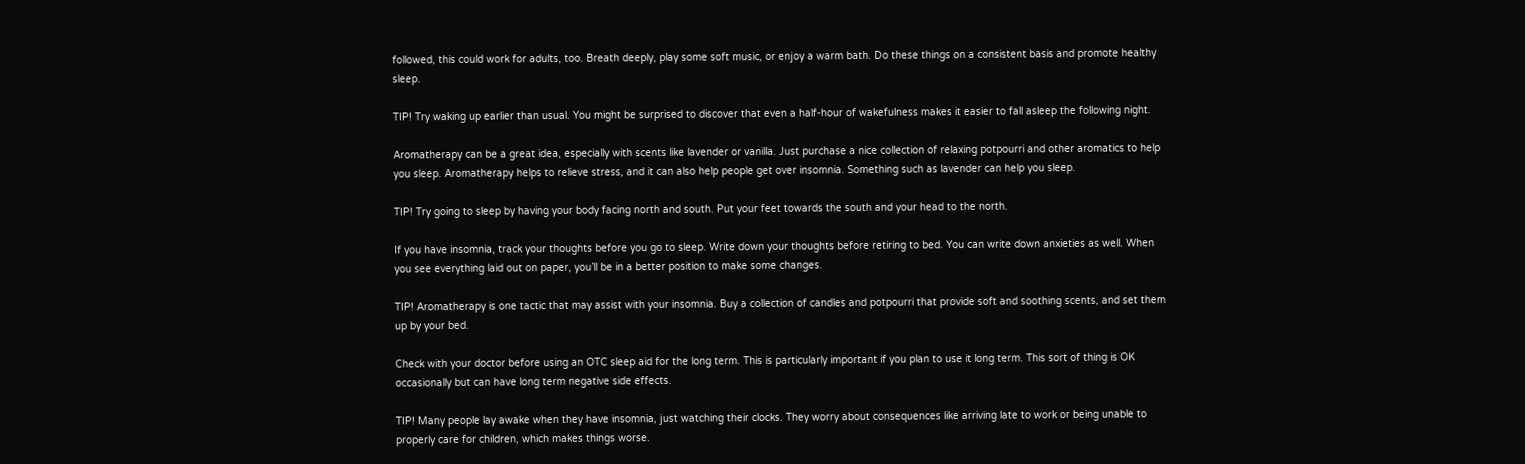followed, this could work for adults, too. Breath deeply, play some soft music, or enjoy a warm bath. Do these things on a consistent basis and promote healthy sleep.

TIP! Try waking up earlier than usual. You might be surprised to discover that even a half-hour of wakefulness makes it easier to fall asleep the following night.

Aromatherapy can be a great idea, especially with scents like lavender or vanilla. Just purchase a nice collection of relaxing potpourri and other aromatics to help you sleep. Aromatherapy helps to relieve stress, and it can also help people get over insomnia. Something such as lavender can help you sleep.

TIP! Try going to sleep by having your body facing north and south. Put your feet towards the south and your head to the north.

If you have insomnia, track your thoughts before you go to sleep. Write down your thoughts before retiring to bed. You can write down anxieties as well. When you see everything laid out on paper, you’ll be in a better position to make some changes.

TIP! Aromatherapy is one tactic that may assist with your insomnia. Buy a collection of candles and potpourri that provide soft and soothing scents, and set them up by your bed.

Check with your doctor before using an OTC sleep aid for the long term. This is particularly important if you plan to use it long term. This sort of thing is OK occasionally but can have long term negative side effects.

TIP! Many people lay awake when they have insomnia, just watching their clocks. They worry about consequences like arriving late to work or being unable to properly care for children, which makes things worse.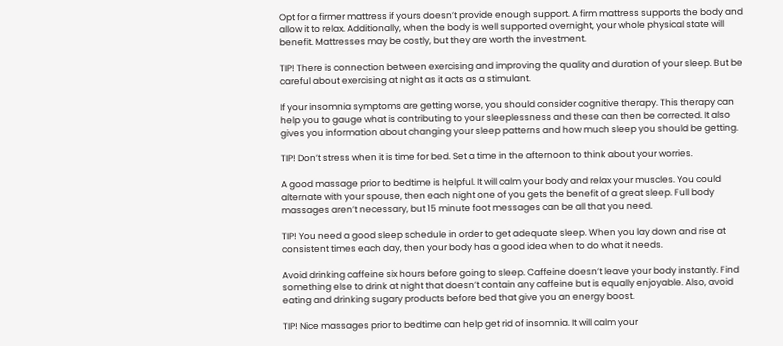Opt for a firmer mattress if yours doesn’t provide enough support. A firm mattress supports the body and allow it to relax. Additionally, when the body is well supported overnight, your whole physical state will benefit. Mattresses may be costly, but they are worth the investment.

TIP! There is connection between exercising and improving the quality and duration of your sleep. But be careful about exercising at night as it acts as a stimulant.

If your insomnia symptoms are getting worse, you should consider cognitive therapy. This therapy can help you to gauge what is contributing to your sleeplessness and these can then be corrected. It also gives you information about changing your sleep patterns and how much sleep you should be getting.

TIP! Don’t stress when it is time for bed. Set a time in the afternoon to think about your worries.

A good massage prior to bedtime is helpful. It will calm your body and relax your muscles. You could alternate with your spouse, then each night one of you gets the benefit of a great sleep. Full body massages aren’t necessary, but 15 minute foot messages can be all that you need.

TIP! You need a good sleep schedule in order to get adequate sleep. When you lay down and rise at consistent times each day, then your body has a good idea when to do what it needs.

Avoid drinking caffeine six hours before going to sleep. Caffeine doesn’t leave your body instantly. Find something else to drink at night that doesn’t contain any caffeine but is equally enjoyable. Also, avoid eating and drinking sugary products before bed that give you an energy boost.

TIP! Nice massages prior to bedtime can help get rid of insomnia. It will calm your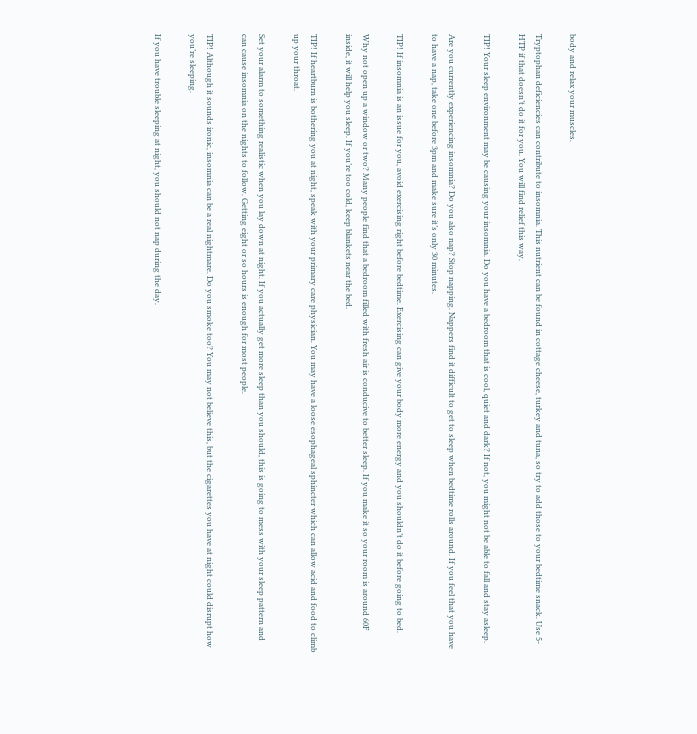body and relax your muscles.

Tryptophan deficiencies can contribute to insomnia. This nutrient can be found in cottage cheese, turkey and tuna, so try to add those to your bedtime snack. Use 5-HTP if that doesn’t do it for you. You will find relief this way.

TIP! Your sleep environment may be causing your insomnia. Do you have a bedroom that is cool, quiet and dark? If not, you might not be able to fall and stay asleep.

Are you currently experiencing insomnia? Do you also nap? Stop napping. Nappers find it difficult to get to sleep when bedtime rolls around. If you feel that you have to have a nap, take one before 3pm and make sure it’s only 30 minutes.

TIP! If insomnia is an issue for you, avoid exercising right before bedtime. Exercising can give your body more energy and you shouldn’t do it before going to bed.

Why not open up a window or two? Many people find that a bedroom filled with fresh air is conducive to better sleep. If you make it so your room is around 60F inside, it will help you sleep. If you’re too cold, keep blankets near the bed.

TIP! If heartburn is bothering you at night, speak with your primary care physician. You may have a loose esophageal sphincter which can allow acid and food to climb up your throat.

Set your alarm to something realistic when you lay down at night. If you actually get more sleep than you should, this is going to mess with your sleep pattern and can cause insomnia on the nights to follow. Getting eight or so hours is enough for most people.

TIP! Although it sounds ironic, insomnia can be a real nightmare. Do you smoke too? You may not believe this, but the cigarettes you have at night could disrupt how you’re sleeping.

If you have trouble sleeping at night, you should not nap during the day.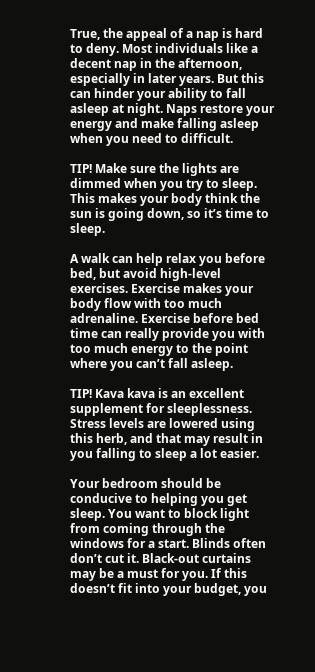True, the appeal of a nap is hard to deny. Most individuals like a decent nap in the afternoon, especially in later years. But this can hinder your ability to fall asleep at night. Naps restore your energy and make falling asleep when you need to difficult.

TIP! Make sure the lights are dimmed when you try to sleep. This makes your body think the sun is going down, so it’s time to sleep.

A walk can help relax you before bed, but avoid high-level exercises. Exercise makes your body flow with too much adrenaline. Exercise before bed time can really provide you with too much energy to the point where you can’t fall asleep.

TIP! Kava kava is an excellent supplement for sleeplessness. Stress levels are lowered using this herb, and that may result in you falling to sleep a lot easier.

Your bedroom should be conducive to helping you get sleep. You want to block light from coming through the windows for a start. Blinds often don’t cut it. Black-out curtains may be a must for you. If this doesn’t fit into your budget, you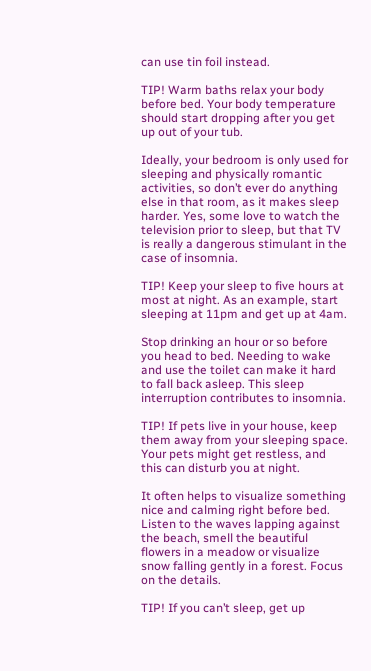can use tin foil instead.

TIP! Warm baths relax your body before bed. Your body temperature should start dropping after you get up out of your tub.

Ideally, your bedroom is only used for sleeping and physically romantic activities, so don’t ever do anything else in that room, as it makes sleep harder. Yes, some love to watch the television prior to sleep, but that TV is really a dangerous stimulant in the case of insomnia.

TIP! Keep your sleep to five hours at most at night. As an example, start sleeping at 11pm and get up at 4am.

Stop drinking an hour or so before you head to bed. Needing to wake and use the toilet can make it hard to fall back asleep. This sleep interruption contributes to insomnia.

TIP! If pets live in your house, keep them away from your sleeping space. Your pets might get restless, and this can disturb you at night.

It often helps to visualize something nice and calming right before bed. Listen to the waves lapping against the beach, smell the beautiful flowers in a meadow or visualize snow falling gently in a forest. Focus on the details.

TIP! If you can’t sleep, get up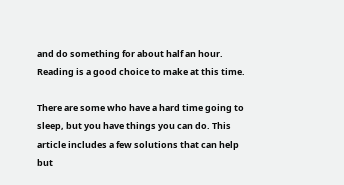and do something for about half an hour. Reading is a good choice to make at this time.

There are some who have a hard time going to sleep, but you have things you can do. This article includes a few solutions that can help but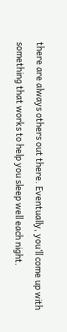there are always others out there. Eventually, you’ll come up with something that works to help you sleep well each night.